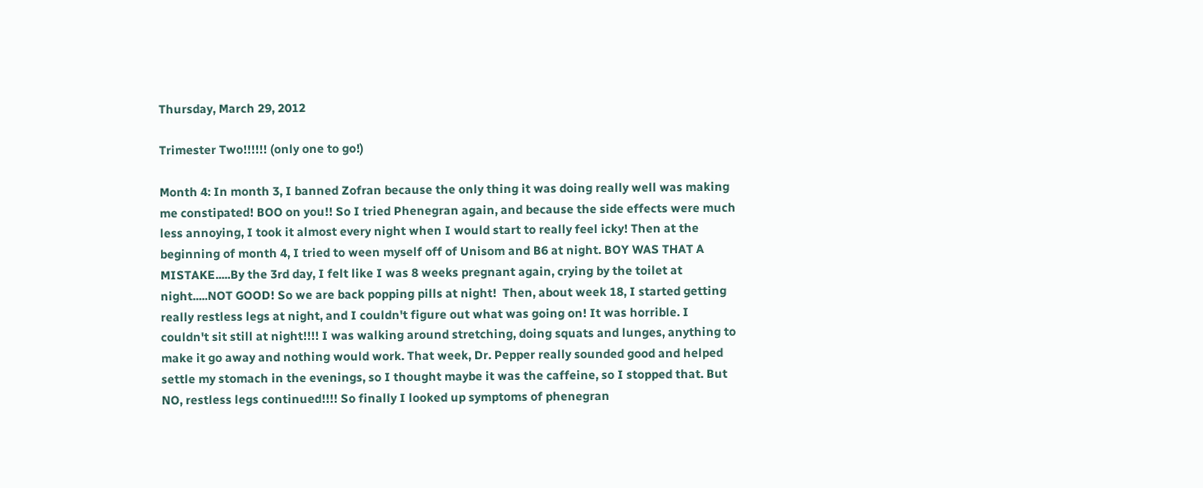Thursday, March 29, 2012

Trimester Two!!!!!! (only one to go!)

Month 4: In month 3, I banned Zofran because the only thing it was doing really well was making me constipated! BOO on you!! So I tried Phenegran again, and because the side effects were much less annoying, I took it almost every night when I would start to really feel icky! Then at the beginning of month 4, I tried to ween myself off of Unisom and B6 at night. BOY WAS THAT A MISTAKE.....By the 3rd day, I felt like I was 8 weeks pregnant again, crying by the toilet at night.....NOT GOOD! So we are back popping pills at night!  Then, about week 18, I started getting really restless legs at night, and I couldn't figure out what was going on! It was horrible. I couldn't sit still at night!!!! I was walking around stretching, doing squats and lunges, anything to make it go away and nothing would work. That week, Dr. Pepper really sounded good and helped settle my stomach in the evenings, so I thought maybe it was the caffeine, so I stopped that. But NO, restless legs continued!!!! So finally I looked up symptoms of phenegran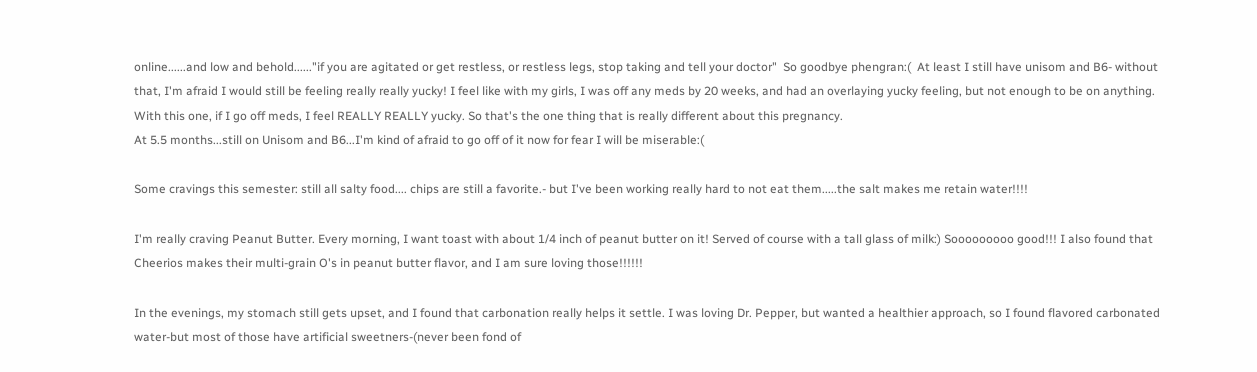online......and low and behold......"if you are agitated or get restless, or restless legs, stop taking and tell your doctor"  So goodbye phengran:(  At least I still have unisom and B6- without that, I'm afraid I would still be feeling really really yucky! I feel like with my girls, I was off any meds by 20 weeks, and had an overlaying yucky feeling, but not enough to be on anything. With this one, if I go off meds, I feel REALLY REALLY yucky. So that's the one thing that is really different about this pregnancy.
At 5.5 months...still on Unisom and B6...I'm kind of afraid to go off of it now for fear I will be miserable:(

Some cravings this semester: still all salty food.... chips are still a favorite.- but I've been working really hard to not eat them.....the salt makes me retain water!!!!

I'm really craving Peanut Butter. Every morning, I want toast with about 1/4 inch of peanut butter on it! Served of course with a tall glass of milk:) Sooooooooo good!!! I also found that Cheerios makes their multi-grain O's in peanut butter flavor, and I am sure loving those!!!!!!

In the evenings, my stomach still gets upset, and I found that carbonation really helps it settle. I was loving Dr. Pepper, but wanted a healthier approach, so I found flavored carbonated water-but most of those have artificial sweetners-(never been fond of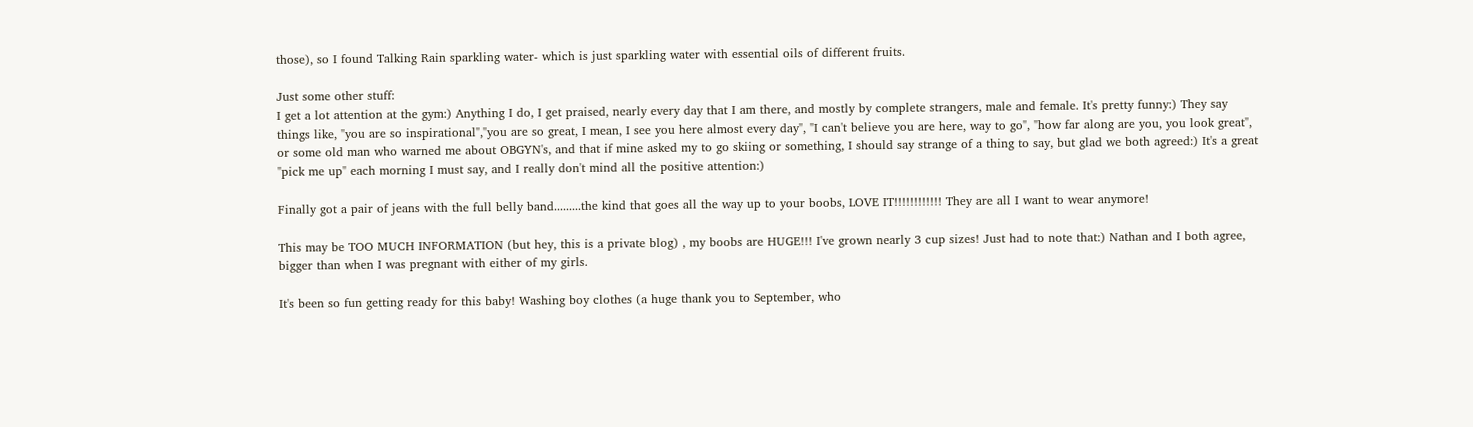those), so I found Talking Rain sparkling water- which is just sparkling water with essential oils of different fruits.

Just some other stuff:
I get a lot attention at the gym:) Anything I do, I get praised, nearly every day that I am there, and mostly by complete strangers, male and female. It's pretty funny:) They say things like, "you are so inspirational","you are so great, I mean, I see you here almost every day", "I can't believe you are here, way to go", "how far along are you, you look great", or some old man who warned me about OBGYN's, and that if mine asked my to go skiing or something, I should say strange of a thing to say, but glad we both agreed:) It's a great "pick me up" each morning I must say, and I really don't mind all the positive attention:)

Finally got a pair of jeans with the full belly band.........the kind that goes all the way up to your boobs, LOVE IT!!!!!!!!!!!! They are all I want to wear anymore!

This may be TOO MUCH INFORMATION (but hey, this is a private blog) , my boobs are HUGE!!! I've grown nearly 3 cup sizes! Just had to note that:) Nathan and I both agree, bigger than when I was pregnant with either of my girls.

It's been so fun getting ready for this baby! Washing boy clothes (a huge thank you to September, who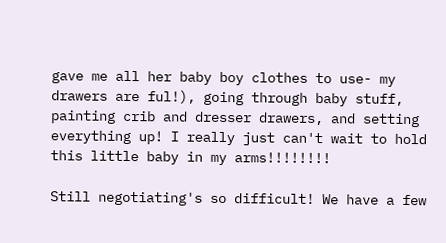gave me all her baby boy clothes to use- my drawers are ful!), going through baby stuff, painting crib and dresser drawers, and setting everything up! I really just can't wait to hold this little baby in my arms!!!!!!!!

Still negotiating's so difficult! We have a few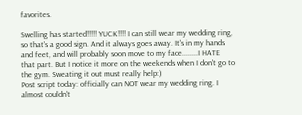favorites.

Swelling has started!!!!! YUCK!!!! I can still wear my wedding ring, so that's a good sign. And it always goes away. It's in my hands and feet, and will probably soon move to my face........I HATE that part. But I notice it more on the weekends when I don't go to the gym. Sweating it out must really help:)
Post script today: officially can NOT wear my wedding ring. I almost couldn't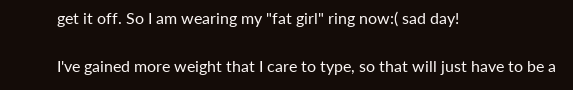get it off. So I am wearing my "fat girl" ring now:( sad day!

I've gained more weight that I care to type, so that will just have to be a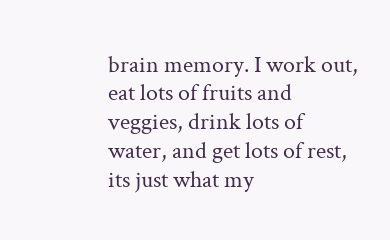brain memory. I work out, eat lots of fruits and veggies, drink lots of water, and get lots of rest, its just what my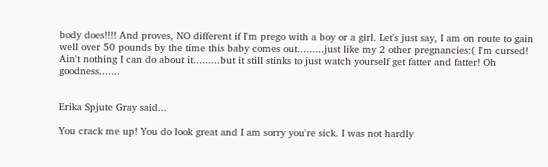body does!!!! And proves, NO different if I'm prego with a boy or a girl. Let's just say, I am on route to gain well over 50 pounds by the time this baby comes out.........just like my 2 other pregnancies:( I'm cursed! Ain't nothing I can do about it.........but it still stinks to just watch yourself get fatter and fatter! Oh goodness.......


Erika Spjute Gray said...

You crack me up! You do look great and I am sorry you're sick. I was not hardly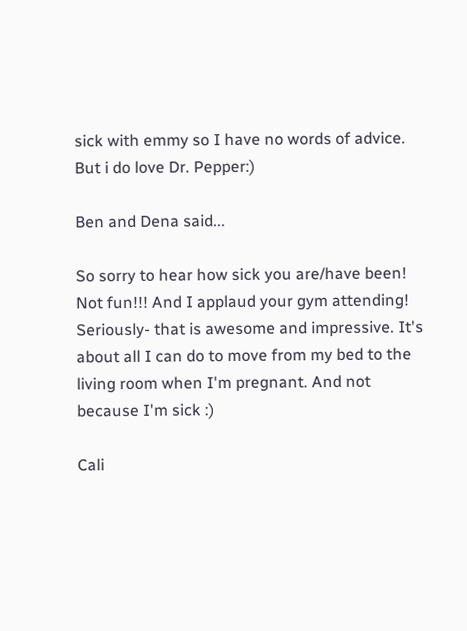sick with emmy so I have no words of advice. But i do love Dr. Pepper:)

Ben and Dena said...

So sorry to hear how sick you are/have been! Not fun!!! And I applaud your gym attending! Seriously- that is awesome and impressive. It's about all I can do to move from my bed to the living room when I'm pregnant. And not because I'm sick :)

Cali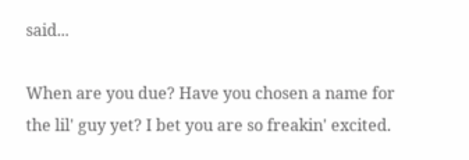said...

When are you due? Have you chosen a name for the lil' guy yet? I bet you are so freakin' excited.